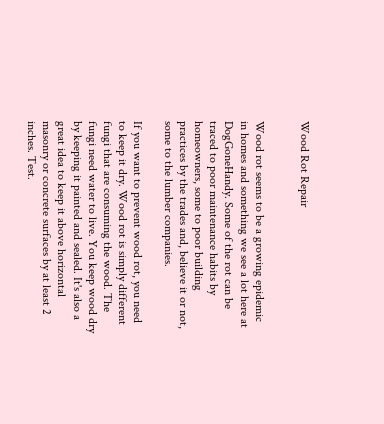Wood Rot Repair


Wood rot seems to be a growing epidemic in homes and something we see a lot here at DogGoneHandy. Some of the rot can be traced to poor maintenance habits by homeowners, some to poor building practices by the trades and, believe it or not, some to the lumber companies.

If you want to prevent wood rot, you need to keep it dry. Wood rot is simply different fungi that are consuming the wood. The fungi need water to live. You keep wood dry by keeping it painted and sealed. It's also a great idea to keep it above horizontal masonry or concrete surfaces by at least 2 inches. Test.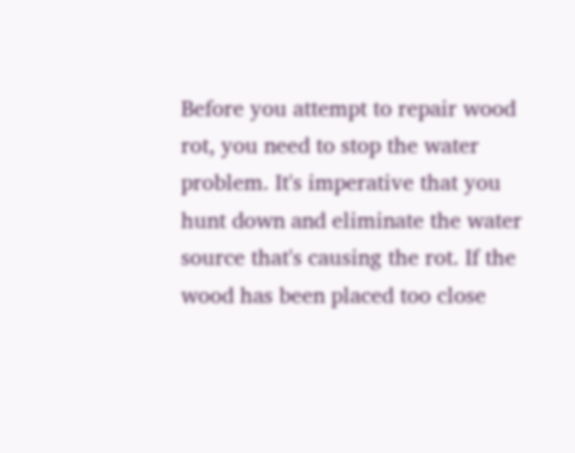Before you attempt to repair wood rot, you need to stop the water problem. It's imperative that you hunt down and eliminate the water source that's causing the rot. If the wood has been placed too close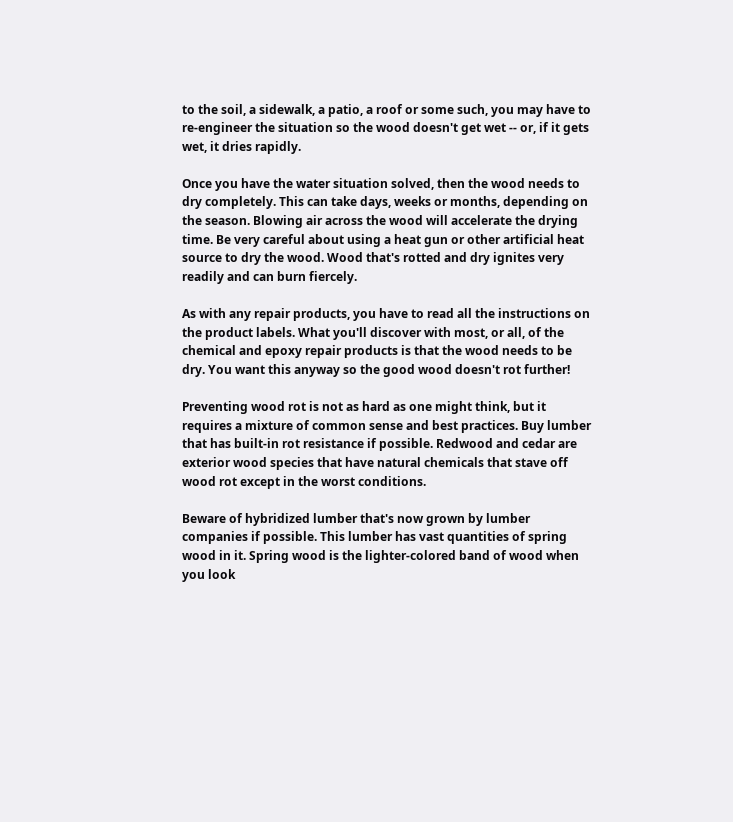to the soil, a sidewalk, a patio, a roof or some such, you may have to re-engineer the situation so the wood doesn't get wet -- or, if it gets wet, it dries rapidly.

Once you have the water situation solved, then the wood needs to dry completely. This can take days, weeks or months, depending on the season. Blowing air across the wood will accelerate the drying time. Be very careful about using a heat gun or other artificial heat source to dry the wood. Wood that's rotted and dry ignites very readily and can burn fiercely.

As with any repair products, you have to read all the instructions on the product labels. What you'll discover with most, or all, of the chemical and epoxy repair products is that the wood needs to be dry. You want this anyway so the good wood doesn't rot further!

Preventing wood rot is not as hard as one might think, but it requires a mixture of common sense and best practices. Buy lumber that has built-in rot resistance if possible. Redwood and cedar are exterior wood species that have natural chemicals that stave off wood rot except in the worst conditions.

Beware of hybridized lumber that's now grown by lumber companies if possible. This lumber has vast quantities of spring wood in it. Spring wood is the lighter-colored band of wood when you look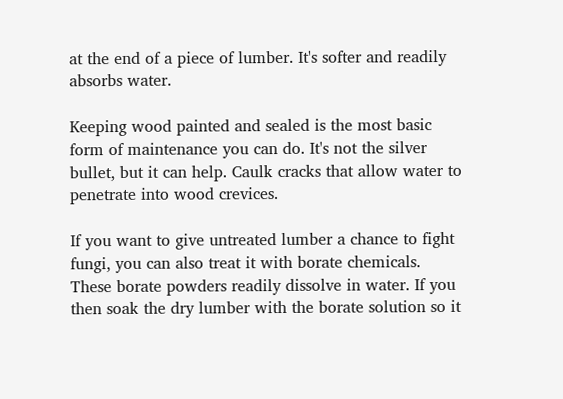at the end of a piece of lumber. It's softer and readily absorbs water.

Keeping wood painted and sealed is the most basic form of maintenance you can do. It's not the silver bullet, but it can help. Caulk cracks that allow water to penetrate into wood crevices.

If you want to give untreated lumber a chance to fight fungi, you can also treat it with borate chemicals. These borate powders readily dissolve in water. If you then soak the dry lumber with the borate solution so it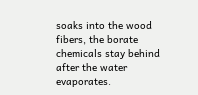soaks into the wood fibers, the borate chemicals stay behind after the water evaporates.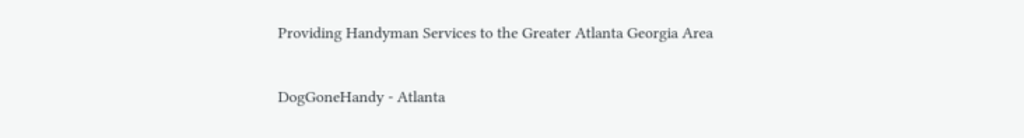Providing Handyman Services to the Greater Atlanta Georgia Area

DogGoneHandy - Atlanta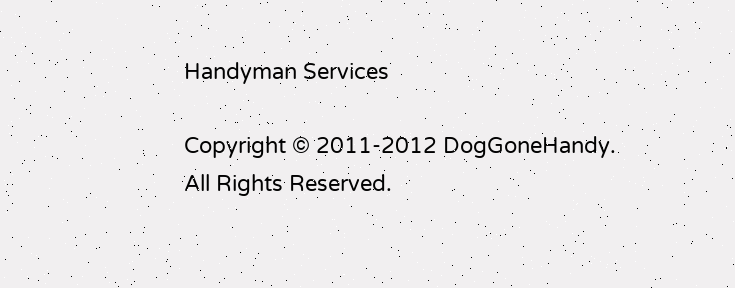Handyman Services

Copyright © 2011-2012 DogGoneHandy. All Rights Reserved.